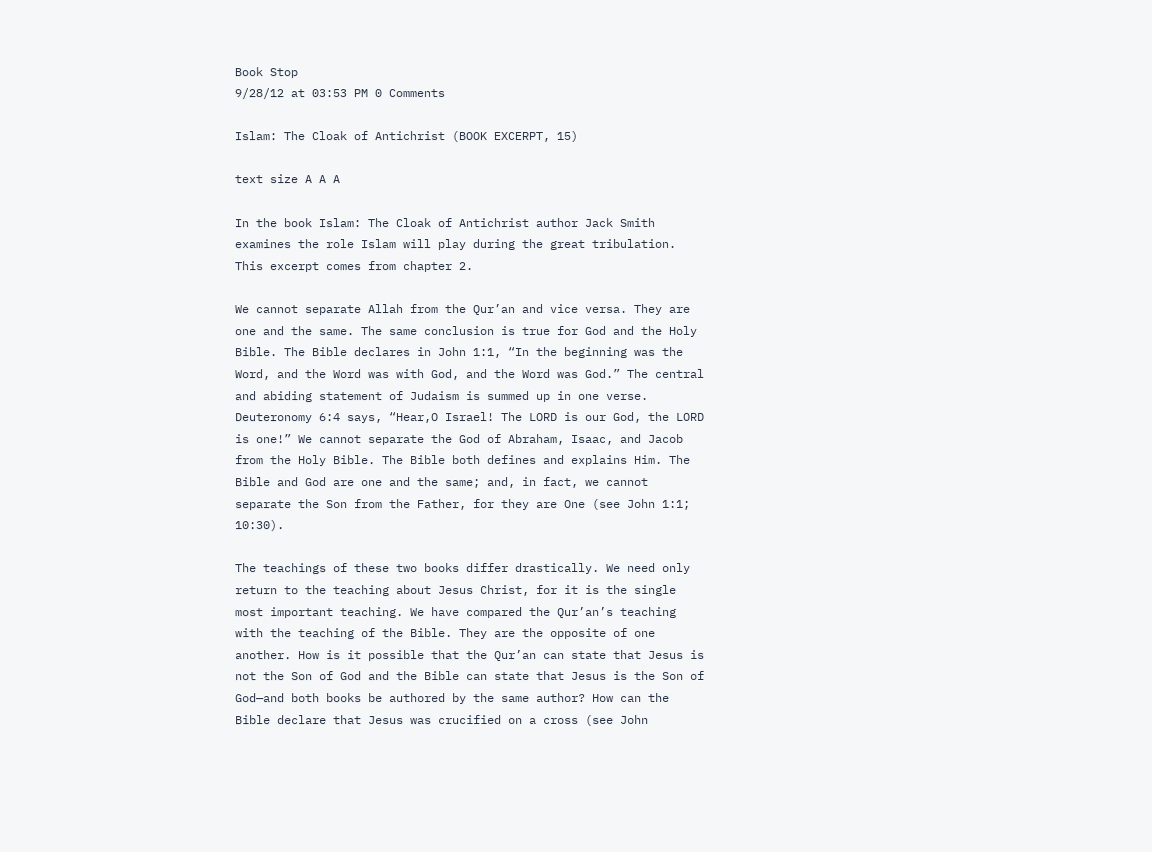Book Stop
9/28/12 at 03:53 PM 0 Comments

Islam: The Cloak of Antichrist (BOOK EXCERPT, 15)

text size A A A

In the book Islam: The Cloak of Antichrist author Jack Smith examines the role Islam will play during the great tribulation. This excerpt comes from chapter 2.

We cannot separate Allah from the Qur’an and vice versa. They are one and the same. The same conclusion is true for God and the Holy Bible. The Bible declares in John 1:1, “In the beginning was the Word, and the Word was with God, and the Word was God.” The central and abiding statement of Judaism is summed up in one verse. Deuteronomy 6:4 says, “Hear,O Israel! The LORD is our God, the LORD is one!” We cannot separate the God of Abraham, Isaac, and Jacob from the Holy Bible. The Bible both defines and explains Him. The Bible and God are one and the same; and, in fact, we cannot separate the Son from the Father, for they are One (see John 1:1; 10:30).

The teachings of these two books differ drastically. We need only return to the teaching about Jesus Christ, for it is the single most important teaching. We have compared the Qur’an’s teaching with the teaching of the Bible. They are the opposite of one another. How is it possible that the Qur’an can state that Jesus is not the Son of God and the Bible can state that Jesus is the Son of God—and both books be authored by the same author? How can the Bible declare that Jesus was crucified on a cross (see John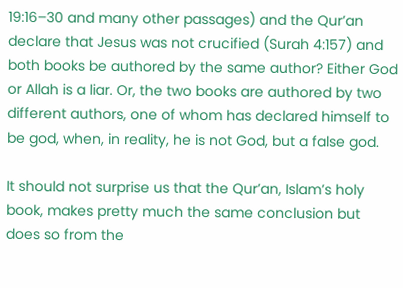19:16–30 and many other passages) and the Qur’an declare that Jesus was not crucified (Surah 4:157) and both books be authored by the same author? Either God or Allah is a liar. Or, the two books are authored by two different authors, one of whom has declared himself to be god, when, in reality, he is not God, but a false god.

It should not surprise us that the Qur’an, Islam’s holy book, makes pretty much the same conclusion but does so from the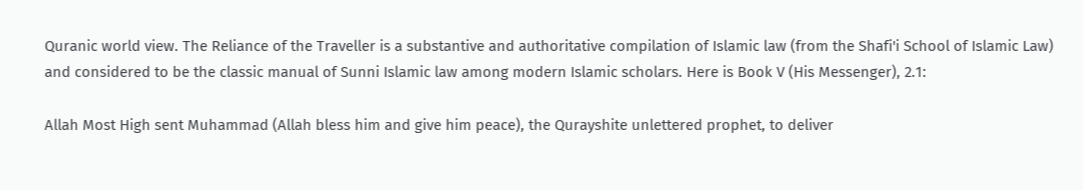Quranic world view. The Reliance of the Traveller is a substantive and authoritative compilation of Islamic law (from the Shafi'i School of Islamic Law) and considered to be the classic manual of Sunni Islamic law among modern Islamic scholars. Here is Book V (His Messenger), 2.1:

Allah Most High sent Muhammad (Allah bless him and give him peace), the Qurayshite unlettered prophet, to deliver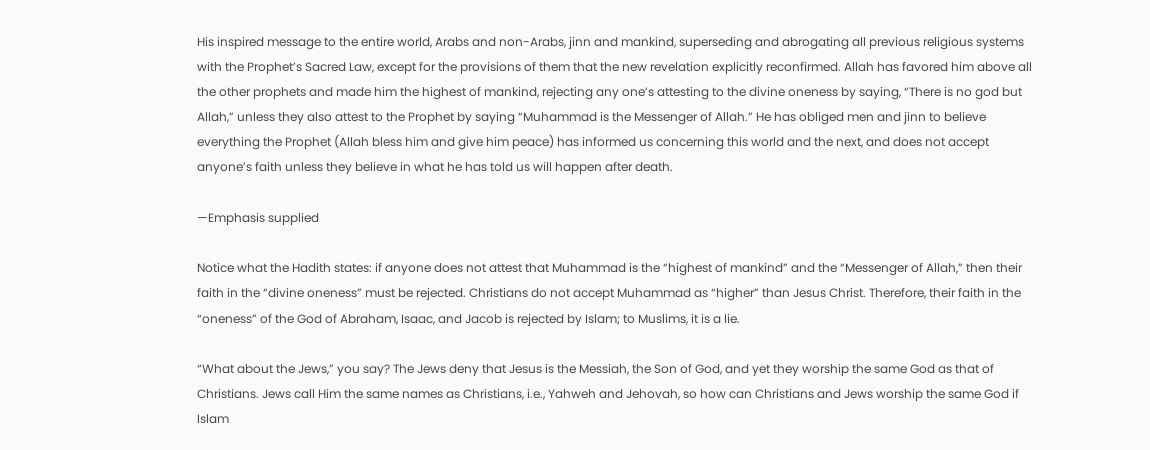His inspired message to the entire world, Arabs and non-Arabs, jinn and mankind, superseding and abrogating all previous religious systems with the Prophet’s Sacred Law, except for the provisions of them that the new revelation explicitly reconfirmed. Allah has favored him above all the other prophets and made him the highest of mankind, rejecting any one’s attesting to the divine oneness by saying, “There is no god but Allah,” unless they also attest to the Prophet by saying “Muhammad is the Messenger of Allah.” He has obliged men and jinn to believe everything the Prophet (Allah bless him and give him peace) has informed us concerning this world and the next, and does not accept anyone’s faith unless they believe in what he has told us will happen after death.

—Emphasis supplied

Notice what the Hadith states: if anyone does not attest that Muhammad is the “highest of mankind” and the “Messenger of Allah,” then their faith in the “divine oneness” must be rejected. Christians do not accept Muhammad as “higher” than Jesus Christ. Therefore, their faith in the “oneness” of the God of Abraham, Isaac, and Jacob is rejected by Islam; to Muslims, it is a lie.

“What about the Jews,” you say? The Jews deny that Jesus is the Messiah, the Son of God, and yet they worship the same God as that of Christians. Jews call Him the same names as Christians, i.e., Yahweh and Jehovah, so how can Christians and Jews worship the same God if Islam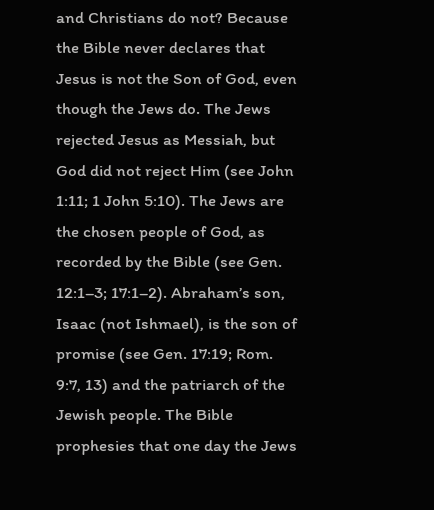and Christians do not? Because the Bible never declares that Jesus is not the Son of God, even though the Jews do. The Jews rejected Jesus as Messiah, but God did not reject Him (see John 1:11; 1 John 5:10). The Jews are the chosen people of God, as recorded by the Bible (see Gen. 12:1–3; 17:1–2). Abraham’s son, Isaac (not Ishmael), is the son of promise (see Gen. 17:19; Rom. 9:7, 13) and the patriarch of the Jewish people. The Bible prophesies that one day the Jews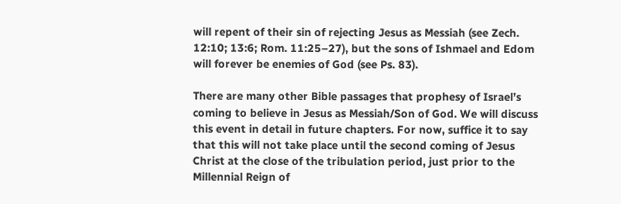will repent of their sin of rejecting Jesus as Messiah (see Zech. 12:10; 13:6; Rom. 11:25–27), but the sons of Ishmael and Edom will forever be enemies of God (see Ps. 83).

There are many other Bible passages that prophesy of Israel’s coming to believe in Jesus as Messiah/Son of God. We will discuss this event in detail in future chapters. For now, suffice it to say that this will not take place until the second coming of Jesus Christ at the close of the tribulation period, just prior to the Millennial Reign of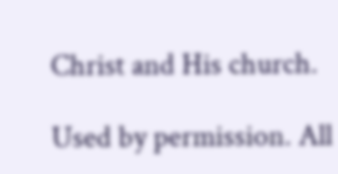Christ and His church.

Used by permission. All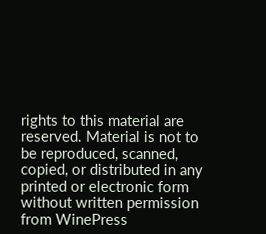rights to this material are reserved. Material is not to be reproduced, scanned, copied, or distributed in any printed or electronic form without written permission from WinePress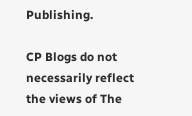Publishing.

CP Blogs do not necessarily reflect the views of The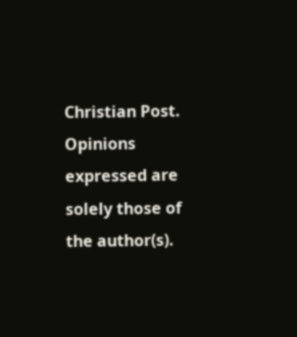Christian Post. Opinions expressed are solely those of the author(s).